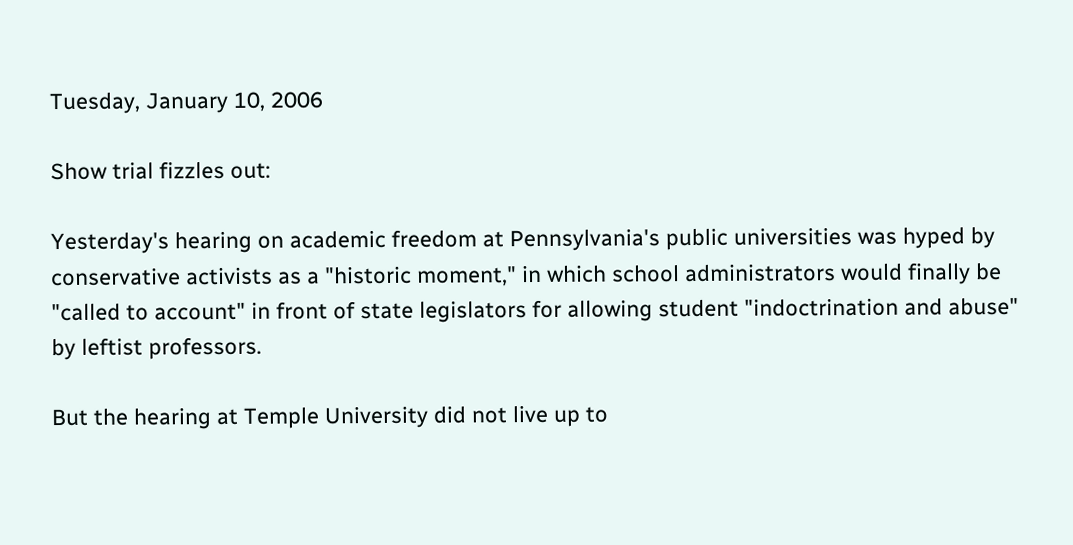Tuesday, January 10, 2006

Show trial fizzles out:

Yesterday's hearing on academic freedom at Pennsylvania's public universities was hyped by conservative activists as a "historic moment," in which school administrators would finally be "called to account" in front of state legislators for allowing student "indoctrination and abuse" by leftist professors.

But the hearing at Temple University did not live up to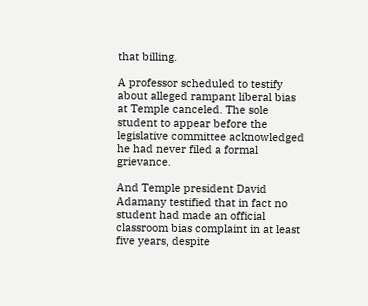that billing.

A professor scheduled to testify about alleged rampant liberal bias at Temple canceled. The sole student to appear before the legislative committee acknowledged he had never filed a formal grievance.

And Temple president David Adamany testified that in fact no student had made an official classroom bias complaint in at least five years, despite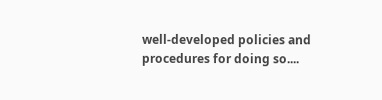well-developed policies and procedures for doing so....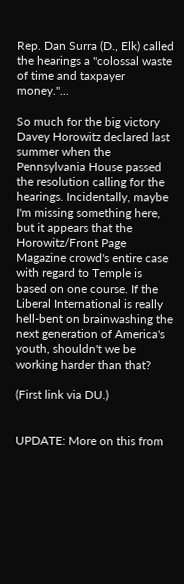Rep. Dan Surra (D., Elk) called the hearings a "colossal waste of time and taxpayer money."...

So much for the big victory Davey Horowitz declared last summer when the Pennsylvania House passed the resolution calling for the hearings. Incidentally, maybe I'm missing something here, but it appears that the Horowitz/Front Page Magazine crowd's entire case with regard to Temple is based on one course. If the Liberal International is really hell-bent on brainwashing the next generation of America's youth, shouldn't we be working harder than that?

(First link via DU.)


UPDATE: More on this from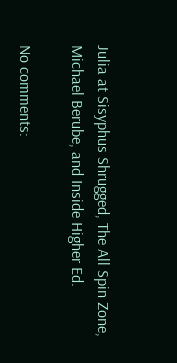Julia at Sisyphus Shrugged, The All Spin Zone, Michael Berube, and Inside Higher Ed.

No comments: